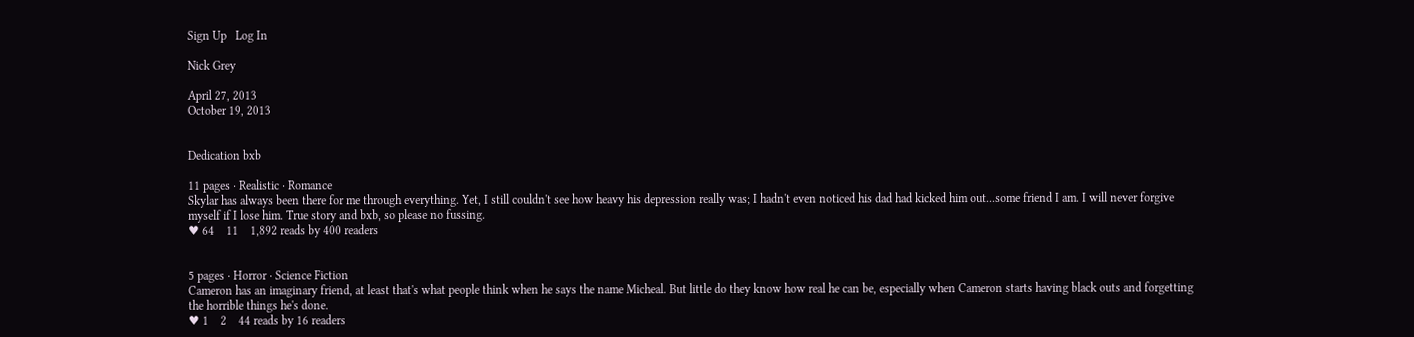Sign Up   Log In

Nick Grey

April 27, 2013
October 19, 2013


Dedication bxb

11 pages · Realistic · Romance
Skylar has always been there for me through everything. Yet, I still couldn't see how heavy his depression really was; I hadn't even noticed his dad had kicked him out...some friend I am. I will never forgive myself if I lose him. True story and bxb, so please no fussing.
♥ 64    11    1,892 reads by 400 readers


5 pages · Horror · Science Fiction
Cameron has an imaginary friend, at least that's what people think when he says the name Micheal. But little do they know how real he can be, especially when Cameron starts having black outs and forgetting the horrible things he's done.
♥ 1    2    44 reads by 16 readers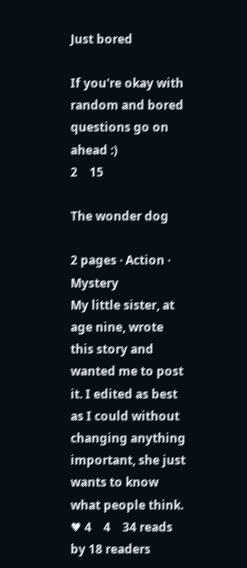Just bored

If you're okay with random and bored questions go on ahead :)
2    15

The wonder dog

2 pages · Action · Mystery
My little sister, at age nine, wrote this story and wanted me to post it. I edited as best as I could without changing anything important, she just wants to know what people think.
♥ 4    4    34 reads by 18 readers